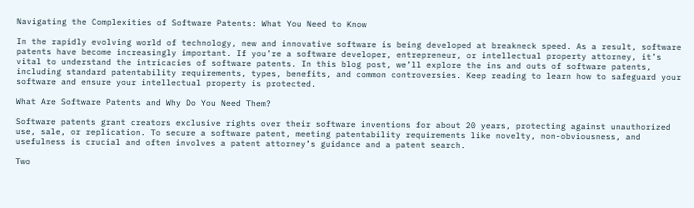Navigating the Complexities of Software Patents: What You Need to Know

In the rapidly evolving world of technology, new and innovative software is being developed at breakneck speed. As a result, software patents have become increasingly important. If you’re a software developer, entrepreneur, or intellectual property attorney, it’s vital to understand the intricacies of software patents. In this blog post, we’ll explore the ins and outs of software patents, including standard patentability requirements, types, benefits, and common controversies. Keep reading to learn how to safeguard your software and ensure your intellectual property is protected.

What Are Software Patents and Why Do You Need Them?

Software patents grant creators exclusive rights over their software inventions for about 20 years, protecting against unauthorized use, sale, or replication. To secure a software patent, meeting patentability requirements like novelty, non-obviousness, and usefulness is crucial and often involves a patent attorney’s guidance and a patent search.

Two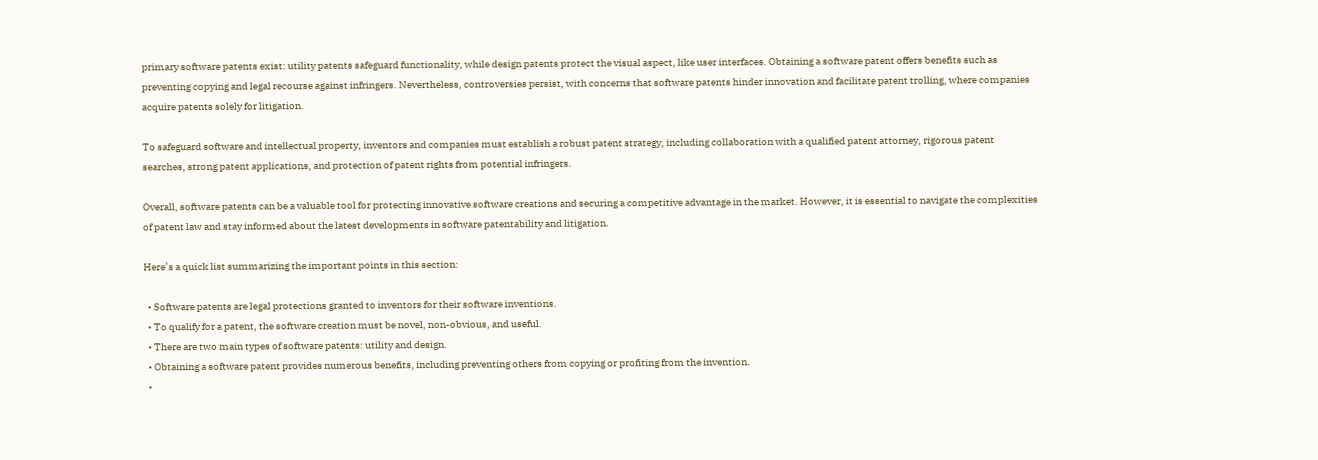primary software patents exist: utility patents safeguard functionality, while design patents protect the visual aspect, like user interfaces. Obtaining a software patent offers benefits such as preventing copying and legal recourse against infringers. Nevertheless, controversies persist, with concerns that software patents hinder innovation and facilitate patent trolling, where companies acquire patents solely for litigation.

To safeguard software and intellectual property, inventors and companies must establish a robust patent strategy, including collaboration with a qualified patent attorney, rigorous patent searches, strong patent applications, and protection of patent rights from potential infringers.

Overall, software patents can be a valuable tool for protecting innovative software creations and securing a competitive advantage in the market. However, it is essential to navigate the complexities of patent law and stay informed about the latest developments in software patentability and litigation.

Here’s a quick list summarizing the important points in this section:

  • Software patents are legal protections granted to inventors for their software inventions.
  • To qualify for a patent, the software creation must be novel, non-obvious, and useful.
  • There are two main types of software patents: utility and design.
  • Obtaining a software patent provides numerous benefits, including preventing others from copying or profiting from the invention.
  •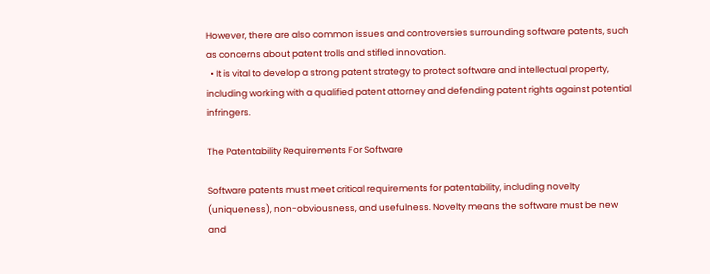However, there are also common issues and controversies surrounding software patents, such as concerns about patent trolls and stifled innovation.
  • It is vital to develop a strong patent strategy to protect software and intellectual property, including working with a qualified patent attorney and defending patent rights against potential infringers.

The Patentability Requirements For Software

Software patents must meet critical requirements for patentability, including novelty (uniqueness), non-obviousness, and usefulness. Novelty means the software must be new and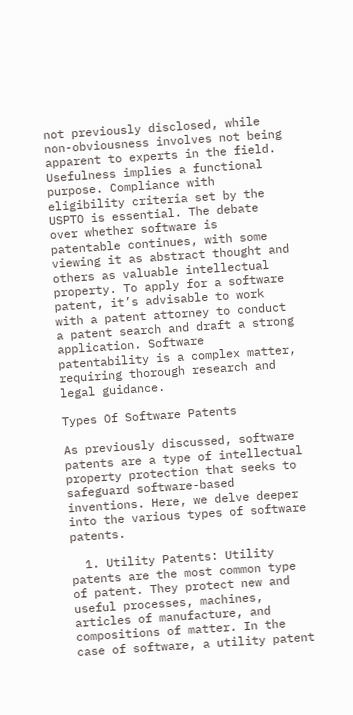not previously disclosed, while non-obviousness involves not being apparent to experts in the field. Usefulness implies a functional purpose. Compliance with eligibility criteria set by the USPTO is essential. The debate over whether software is patentable continues, with some viewing it as abstract thought and others as valuable intellectual property. To apply for a software patent, it’s advisable to work with a patent attorney to conduct a patent search and draft a strong application. Software patentability is a complex matter, requiring thorough research and legal guidance.

Types Of Software Patents

As previously discussed, software patents are a type of intellectual property protection that seeks to safeguard software-based inventions. Here, we delve deeper into the various types of software patents.

  1. Utility Patents: Utility patents are the most common type of patent. They protect new and useful processes, machines, articles of manufacture, and compositions of matter. In the case of software, a utility patent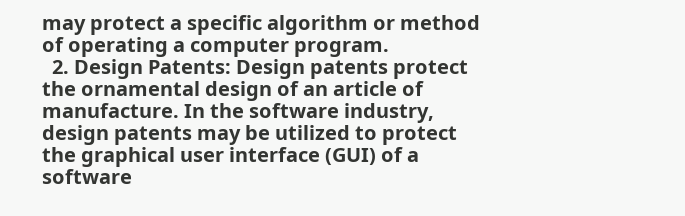may protect a specific algorithm or method of operating a computer program.
  2. Design Patents: Design patents protect the ornamental design of an article of manufacture. In the software industry, design patents may be utilized to protect the graphical user interface (GUI) of a software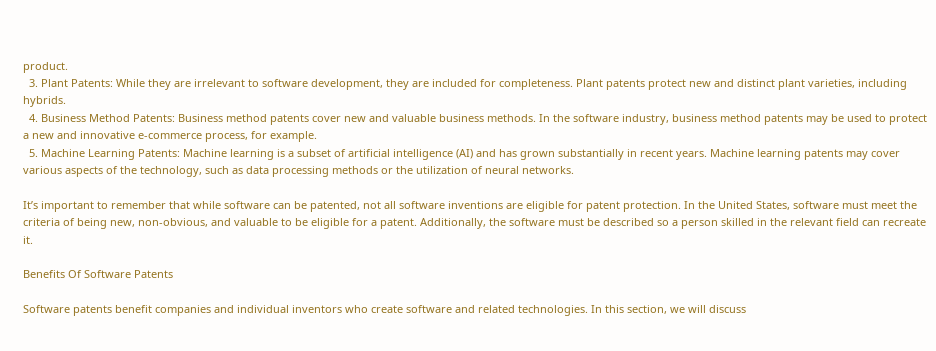product.
  3. Plant Patents: While they are irrelevant to software development, they are included for completeness. Plant patents protect new and distinct plant varieties, including hybrids.
  4. Business Method Patents: Business method patents cover new and valuable business methods. In the software industry, business method patents may be used to protect a new and innovative e-commerce process, for example.
  5. Machine Learning Patents: Machine learning is a subset of artificial intelligence (AI) and has grown substantially in recent years. Machine learning patents may cover various aspects of the technology, such as data processing methods or the utilization of neural networks.

It’s important to remember that while software can be patented, not all software inventions are eligible for patent protection. In the United States, software must meet the criteria of being new, non-obvious, and valuable to be eligible for a patent. Additionally, the software must be described so a person skilled in the relevant field can recreate it.

Benefits Of Software Patents

Software patents benefit companies and individual inventors who create software and related technologies. In this section, we will discuss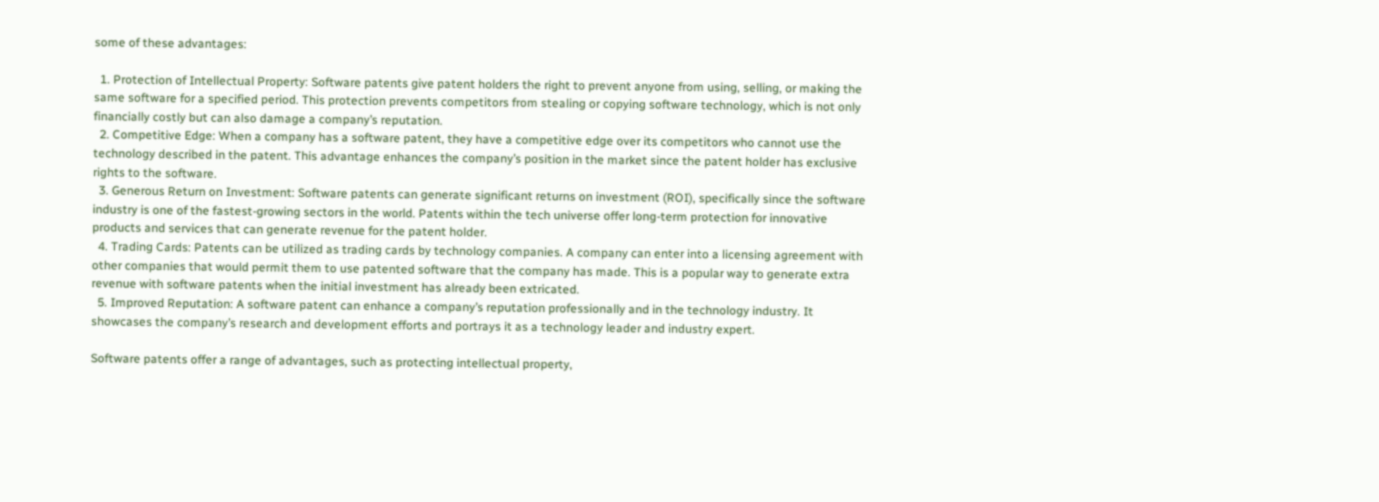some of these advantages:

  1. Protection of Intellectual Property: Software patents give patent holders the right to prevent anyone from using, selling, or making the same software for a specified period. This protection prevents competitors from stealing or copying software technology, which is not only financially costly but can also damage a company’s reputation.
  2. Competitive Edge: When a company has a software patent, they have a competitive edge over its competitors who cannot use the technology described in the patent. This advantage enhances the company’s position in the market since the patent holder has exclusive rights to the software.
  3. Generous Return on Investment: Software patents can generate significant returns on investment (ROI), specifically since the software industry is one of the fastest-growing sectors in the world. Patents within the tech universe offer long-term protection for innovative products and services that can generate revenue for the patent holder.
  4. Trading Cards: Patents can be utilized as trading cards by technology companies. A company can enter into a licensing agreement with other companies that would permit them to use patented software that the company has made. This is a popular way to generate extra revenue with software patents when the initial investment has already been extricated.
  5. Improved Reputation: A software patent can enhance a company’s reputation professionally and in the technology industry. It showcases the company’s research and development efforts and portrays it as a technology leader and industry expert.

Software patents offer a range of advantages, such as protecting intellectual property,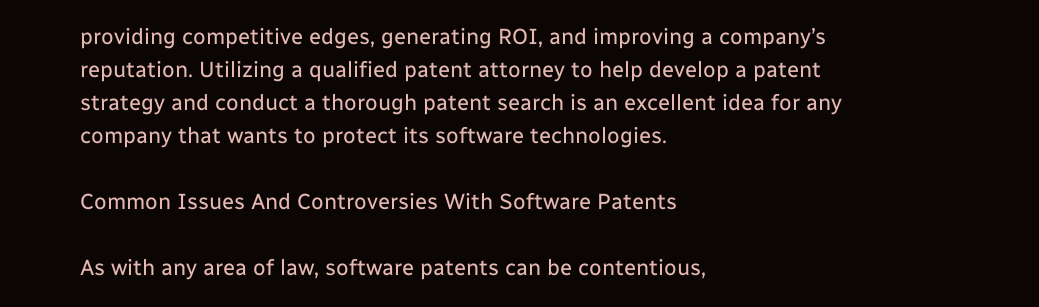providing competitive edges, generating ROI, and improving a company’s reputation. Utilizing a qualified patent attorney to help develop a patent strategy and conduct a thorough patent search is an excellent idea for any company that wants to protect its software technologies.

Common Issues And Controversies With Software Patents

As with any area of law, software patents can be contentious,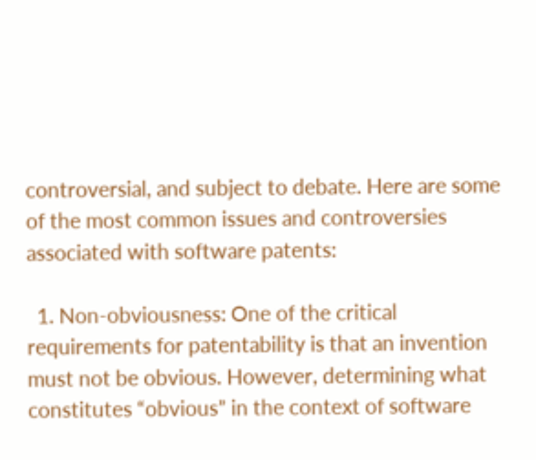controversial, and subject to debate. Here are some of the most common issues and controversies associated with software patents:

  1. Non-obviousness: One of the critical requirements for patentability is that an invention must not be obvious. However, determining what constitutes “obvious” in the context of software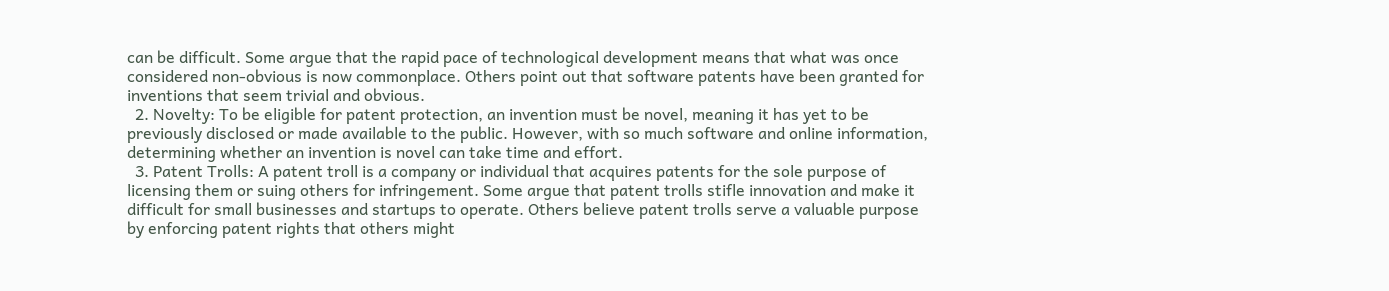can be difficult. Some argue that the rapid pace of technological development means that what was once considered non-obvious is now commonplace. Others point out that software patents have been granted for inventions that seem trivial and obvious.
  2. Novelty: To be eligible for patent protection, an invention must be novel, meaning it has yet to be previously disclosed or made available to the public. However, with so much software and online information, determining whether an invention is novel can take time and effort.
  3. Patent Trolls: A patent troll is a company or individual that acquires patents for the sole purpose of licensing them or suing others for infringement. Some argue that patent trolls stifle innovation and make it difficult for small businesses and startups to operate. Others believe patent trolls serve a valuable purpose by enforcing patent rights that others might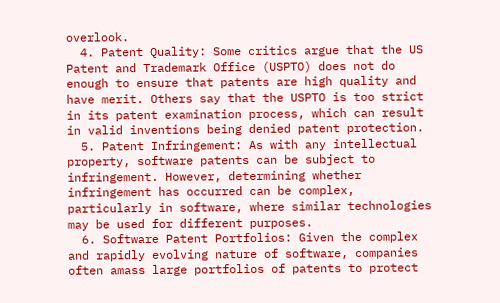overlook.
  4. Patent Quality: Some critics argue that the US Patent and Trademark Office (USPTO) does not do enough to ensure that patents are high quality and have merit. Others say that the USPTO is too strict in its patent examination process, which can result in valid inventions being denied patent protection.
  5. Patent Infringement: As with any intellectual property, software patents can be subject to infringement. However, determining whether infringement has occurred can be complex, particularly in software, where similar technologies may be used for different purposes.
  6. Software Patent Portfolios: Given the complex and rapidly evolving nature of software, companies often amass large portfolios of patents to protect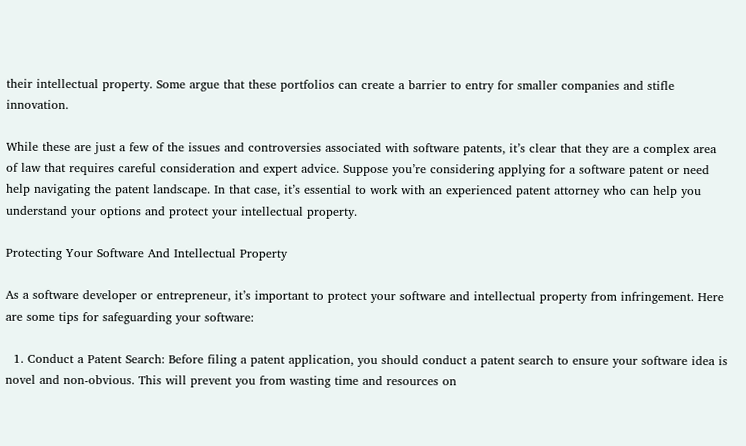their intellectual property. Some argue that these portfolios can create a barrier to entry for smaller companies and stifle innovation.

While these are just a few of the issues and controversies associated with software patents, it’s clear that they are a complex area of law that requires careful consideration and expert advice. Suppose you’re considering applying for a software patent or need help navigating the patent landscape. In that case, it’s essential to work with an experienced patent attorney who can help you understand your options and protect your intellectual property.

Protecting Your Software And Intellectual Property

As a software developer or entrepreneur, it’s important to protect your software and intellectual property from infringement. Here are some tips for safeguarding your software:

  1. Conduct a Patent Search: Before filing a patent application, you should conduct a patent search to ensure your software idea is novel and non-obvious. This will prevent you from wasting time and resources on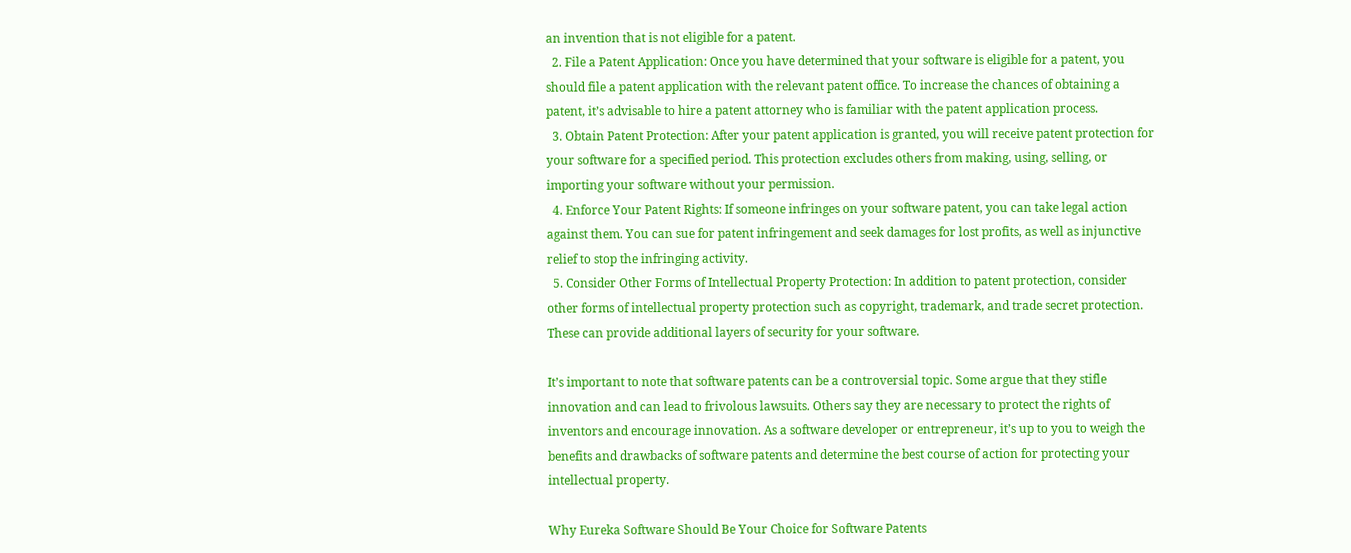an invention that is not eligible for a patent.
  2. File a Patent Application: Once you have determined that your software is eligible for a patent, you should file a patent application with the relevant patent office. To increase the chances of obtaining a patent, it’s advisable to hire a patent attorney who is familiar with the patent application process.
  3. Obtain Patent Protection: After your patent application is granted, you will receive patent protection for your software for a specified period. This protection excludes others from making, using, selling, or importing your software without your permission.
  4. Enforce Your Patent Rights: If someone infringes on your software patent, you can take legal action against them. You can sue for patent infringement and seek damages for lost profits, as well as injunctive relief to stop the infringing activity.
  5. Consider Other Forms of Intellectual Property Protection: In addition to patent protection, consider other forms of intellectual property protection such as copyright, trademark, and trade secret protection. These can provide additional layers of security for your software.

It’s important to note that software patents can be a controversial topic. Some argue that they stifle innovation and can lead to frivolous lawsuits. Others say they are necessary to protect the rights of inventors and encourage innovation. As a software developer or entrepreneur, it’s up to you to weigh the benefits and drawbacks of software patents and determine the best course of action for protecting your intellectual property.

Why Eureka Software Should Be Your Choice for Software Patents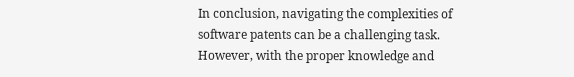In conclusion, navigating the complexities of software patents can be a challenging task. However, with the proper knowledge and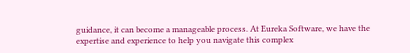guidance, it can become a manageable process. At Eureka Software, we have the expertise and experience to help you navigate this complex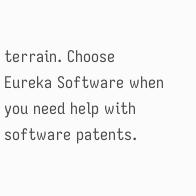terrain. Choose Eureka Software when you need help with software patents.